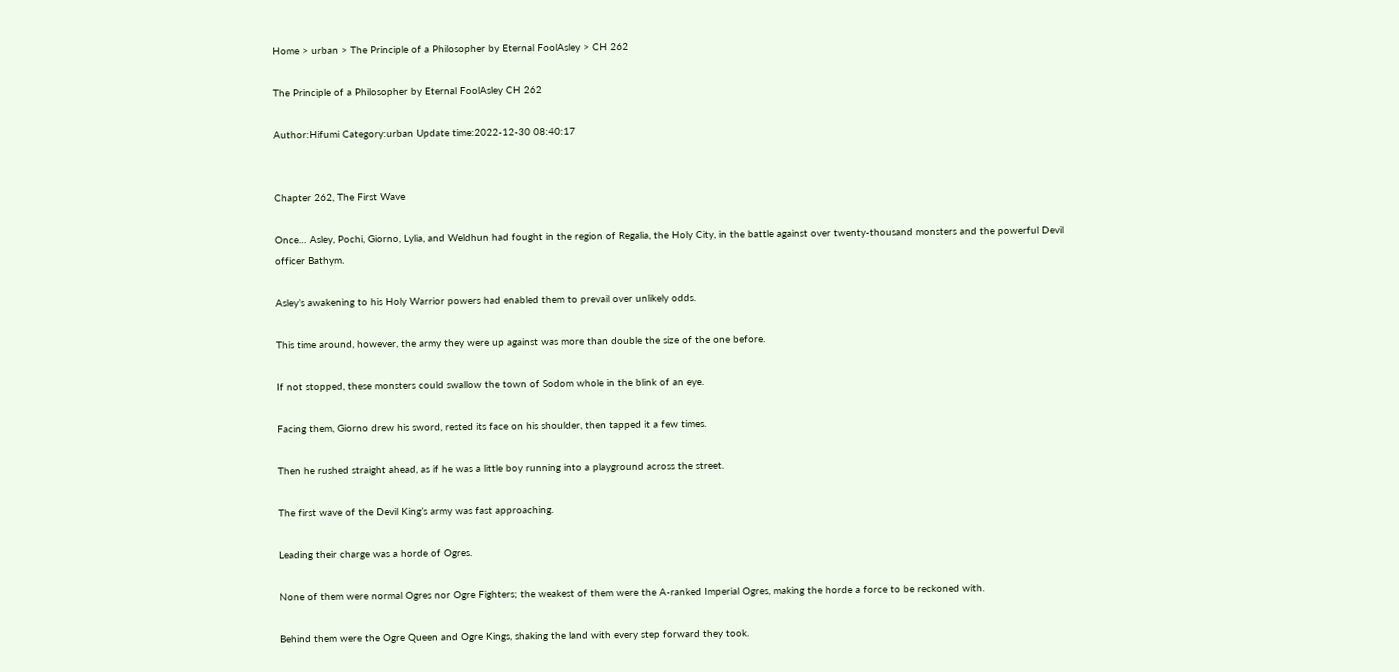Home > urban > The Principle of a Philosopher by Eternal FoolAsley > CH 262

The Principle of a Philosopher by Eternal FoolAsley CH 262

Author:Hifumi Category:urban Update time:2022-12-30 08:40:17


Chapter 262, The First Wave

Once… Asley, Pochi, Giorno, Lylia, and Weldhun had fought in the region of Regalia, the Holy City, in the battle against over twenty-thousand monsters and the powerful Devil officer Bathym.

Asley’s awakening to his Holy Warrior powers had enabled them to prevail over unlikely odds.

This time around, however, the army they were up against was more than double the size of the one before.

If not stopped, these monsters could swallow the town of Sodom whole in the blink of an eye.

Facing them, Giorno drew his sword, rested its face on his shoulder, then tapped it a few times.

Then he rushed straight ahead, as if he was a little boy running into a playground across the street.

The first wave of the Devil King’s army was fast approaching.

Leading their charge was a horde of Ogres.

None of them were normal Ogres nor Ogre Fighters; the weakest of them were the A-ranked Imperial Ogres, making the horde a force to be reckoned with.

Behind them were the Ogre Queen and Ogre Kings, shaking the land with every step forward they took.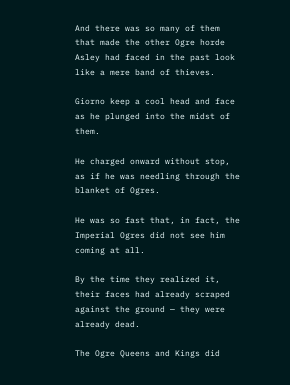And there was so many of them that made the other Ogre horde Asley had faced in the past look like a mere band of thieves.

Giorno keep a cool head and face as he plunged into the midst of them.

He charged onward without stop, as if he was needling through the blanket of Ogres.

He was so fast that, in fact, the Imperial Ogres did not see him coming at all.

By the time they realized it, their faces had already scraped against the ground — they were already dead.

The Ogre Queens and Kings did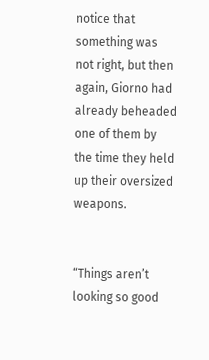notice that something was not right, but then again, Giorno had already beheaded one of them by the time they held up their oversized weapons.


“Things aren’t looking so good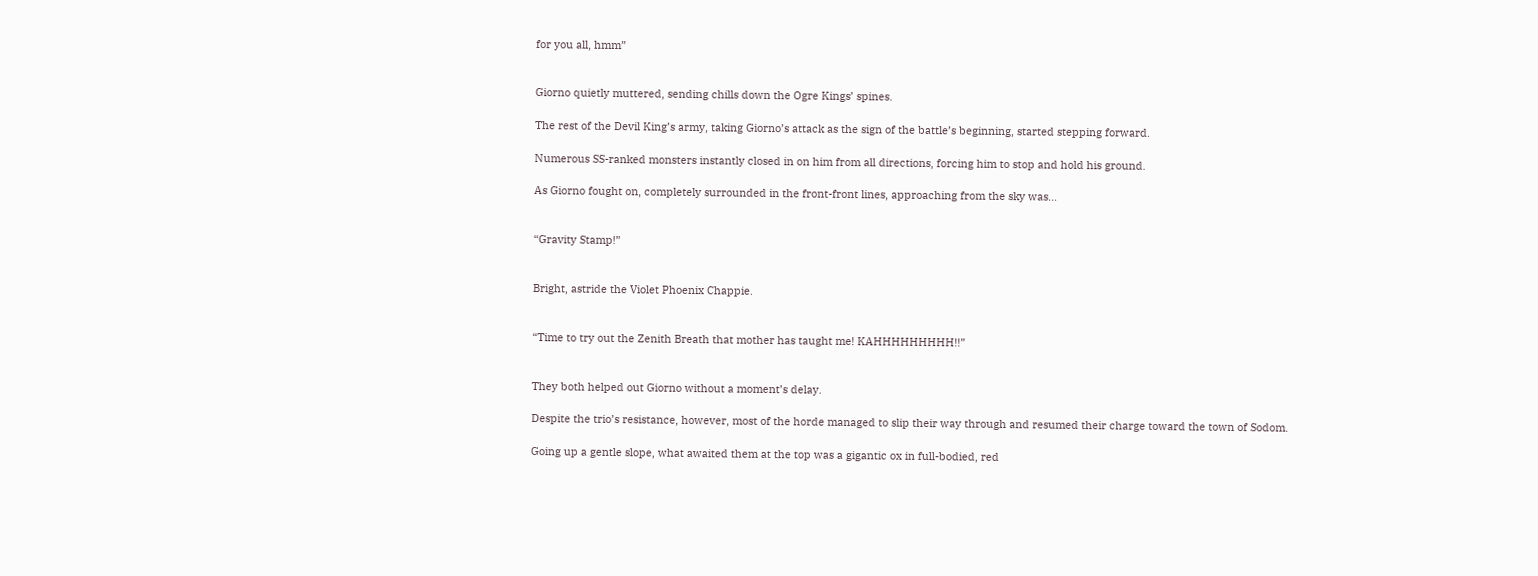for you all, hmm”


Giorno quietly muttered, sending chills down the Ogre Kings’ spines.

The rest of the Devil King’s army, taking Giorno’s attack as the sign of the battle’s beginning, started stepping forward.

Numerous SS-ranked monsters instantly closed in on him from all directions, forcing him to stop and hold his ground.

As Giorno fought on, completely surrounded in the front-front lines, approaching from the sky was…


“Gravity Stamp!”


Bright, astride the Violet Phoenix Chappie.


“Time to try out the Zenith Breath that mother has taught me! KAHHHHHHHHH!!”


They both helped out Giorno without a moment’s delay.

Despite the trio’s resistance, however, most of the horde managed to slip their way through and resumed their charge toward the town of Sodom.

Going up a gentle slope, what awaited them at the top was a gigantic ox in full-bodied, red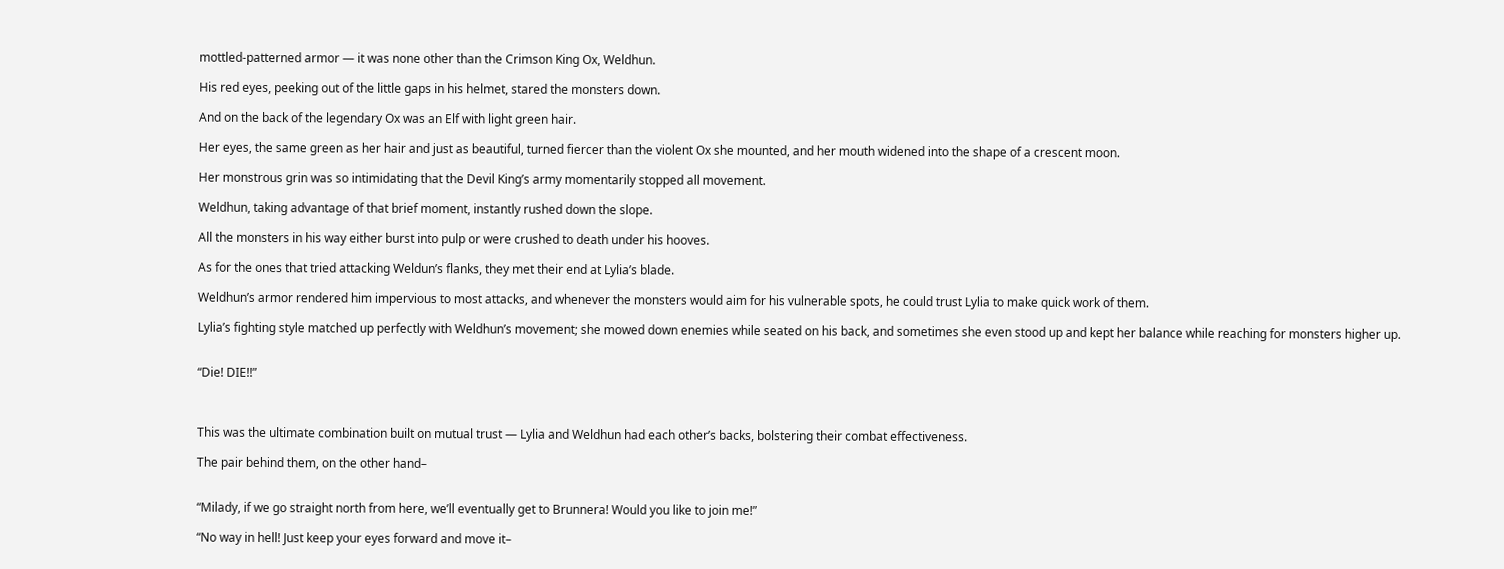mottled-patterned armor — it was none other than the Crimson King Ox, Weldhun.

His red eyes, peeking out of the little gaps in his helmet, stared the monsters down.

And on the back of the legendary Ox was an Elf with light green hair.

Her eyes, the same green as her hair and just as beautiful, turned fiercer than the violent Ox she mounted, and her mouth widened into the shape of a crescent moon.

Her monstrous grin was so intimidating that the Devil King’s army momentarily stopped all movement.

Weldhun, taking advantage of that brief moment, instantly rushed down the slope.

All the monsters in his way either burst into pulp or were crushed to death under his hooves.

As for the ones that tried attacking Weldun’s flanks, they met their end at Lylia’s blade.

Weldhun’s armor rendered him impervious to most attacks, and whenever the monsters would aim for his vulnerable spots, he could trust Lylia to make quick work of them.

Lylia’s fighting style matched up perfectly with Weldhun’s movement; she mowed down enemies while seated on his back, and sometimes she even stood up and kept her balance while reaching for monsters higher up.


“Die! DIE!!”



This was the ultimate combination built on mutual trust — Lylia and Weldhun had each other’s backs, bolstering their combat effectiveness.

The pair behind them, on the other hand–


“Milady, if we go straight north from here, we’ll eventually get to Brunnera! Would you like to join me!”

“No way in hell! Just keep your eyes forward and move it–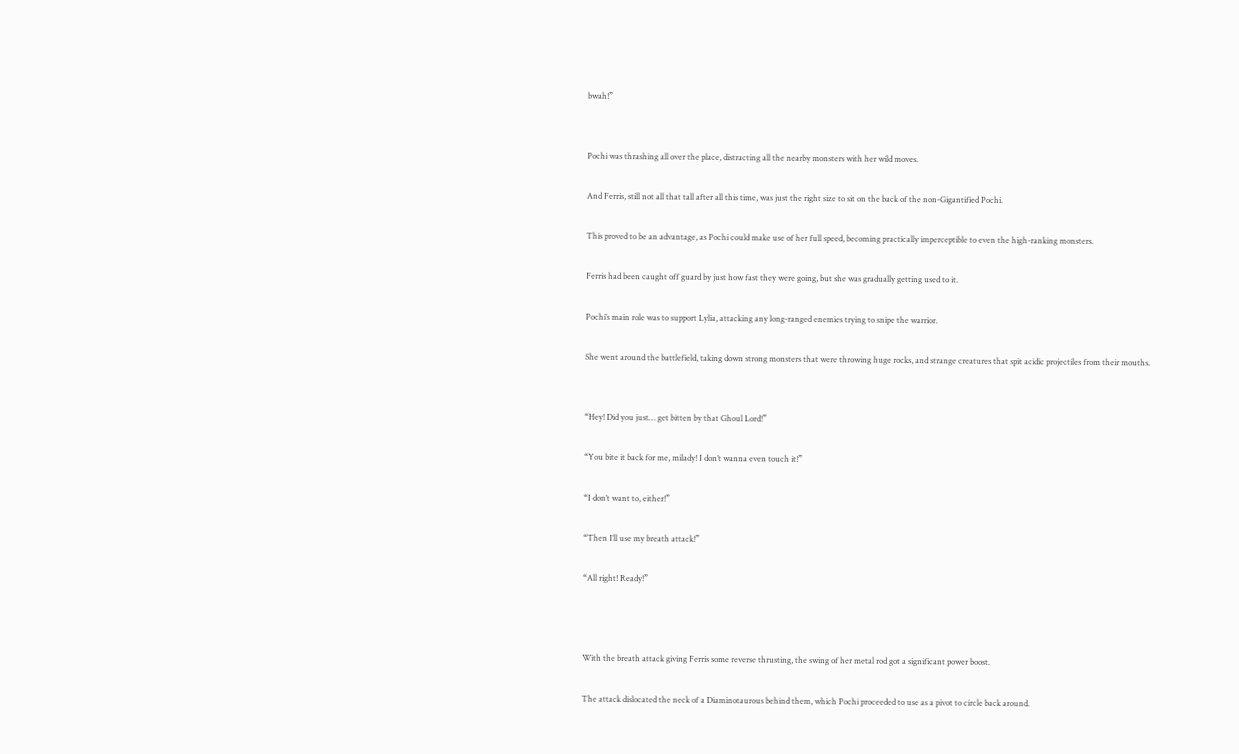bwah!”


Pochi was thrashing all over the place, distracting all the nearby monsters with her wild moves.

And Ferris, still not all that tall after all this time, was just the right size to sit on the back of the non-Gigantified Pochi.

This proved to be an advantage, as Pochi could make use of her full speed, becoming practically imperceptible to even the high-ranking monsters.

Ferris had been caught off guard by just how fast they were going, but she was gradually getting used to it.

Pochi’s main role was to support Lylia, attacking any long-ranged enemies trying to snipe the warrior.

She went around the battlefield, taking down strong monsters that were throwing huge rocks, and strange creatures that spit acidic projectiles from their mouths.


“Hey! Did you just… get bitten by that Ghoul Lord!”

“You bite it back for me, milady! I don’t wanna even touch it!”

“I don’t want to, either!”

“Then I’ll use my breath attack!”

“All right! Ready!”



With the breath attack giving Ferris some reverse thrusting, the swing of her metal rod got a significant power boost.

The attack dislocated the neck of a Diaminotaurous behind them, which Pochi proceeded to use as a pivot to circle back around.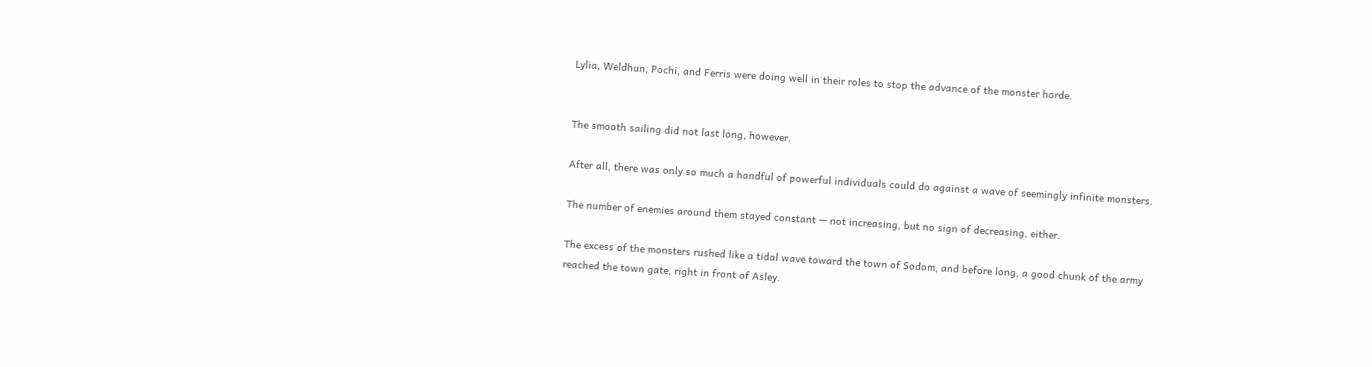Lylia, Weldhun, Pochi, and Ferris were doing well in their roles to stop the advance of the monster horde.


The smooth sailing did not last long, however.

After all, there was only so much a handful of powerful individuals could do against a wave of seemingly infinite monsters.

The number of enemies around them stayed constant — not increasing, but no sign of decreasing, either.

The excess of the monsters rushed like a tidal wave toward the town of Sodom, and before long, a good chunk of the army reached the town gate, right in front of Asley.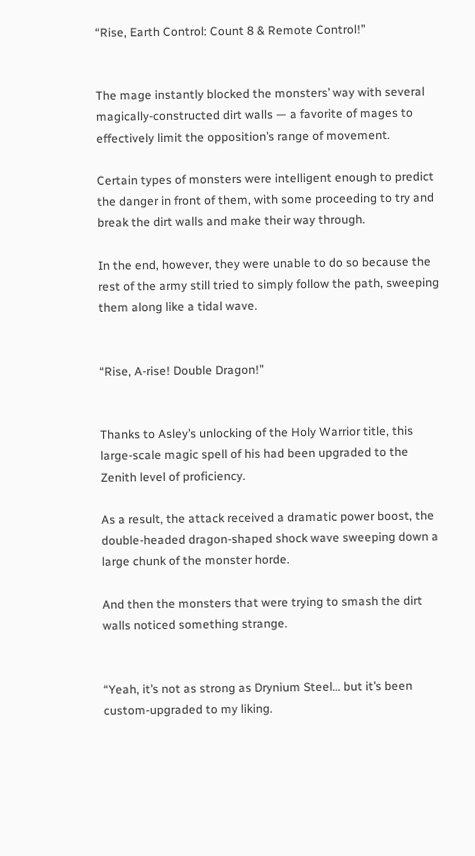“Rise, Earth Control: Count 8 & Remote Control!”


The mage instantly blocked the monsters’ way with several magically-constructed dirt walls — a favorite of mages to effectively limit the opposition’s range of movement.

Certain types of monsters were intelligent enough to predict the danger in front of them, with some proceeding to try and break the dirt walls and make their way through.

In the end, however, they were unable to do so because the rest of the army still tried to simply follow the path, sweeping them along like a tidal wave.


“Rise, A-rise! Double Dragon!”


Thanks to Asley’s unlocking of the Holy Warrior title, this large-scale magic spell of his had been upgraded to the Zenith level of proficiency.

As a result, the attack received a dramatic power boost, the double-headed dragon-shaped shock wave sweeping down a large chunk of the monster horde.

And then the monsters that were trying to smash the dirt walls noticed something strange.


“Yeah, it’s not as strong as Drynium Steel… but it’s been custom-upgraded to my liking.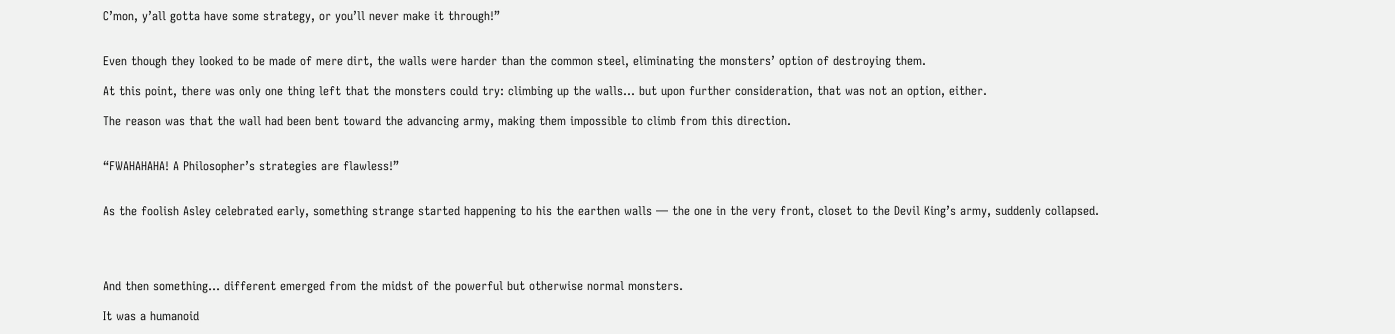C’mon, y’all gotta have some strategy, or you’ll never make it through!”


Even though they looked to be made of mere dirt, the walls were harder than the common steel, eliminating the monsters’ option of destroying them.

At this point, there was only one thing left that the monsters could try: climbing up the walls… but upon further consideration, that was not an option, either.

The reason was that the wall had been bent toward the advancing army, making them impossible to climb from this direction.


“FWAHAHAHA! A Philosopher’s strategies are flawless!”


As the foolish Asley celebrated early, something strange started happening to his the earthen walls — the one in the very front, closet to the Devil King’s army, suddenly collapsed.




And then something… different emerged from the midst of the powerful but otherwise normal monsters.

It was a humanoid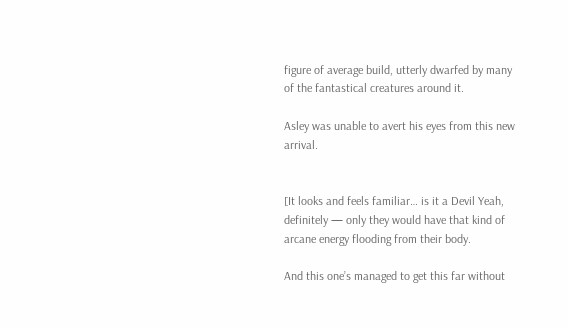figure of average build, utterly dwarfed by many of the fantastical creatures around it.

Asley was unable to avert his eyes from this new arrival.


[It looks and feels familiar… is it a Devil Yeah, definitely — only they would have that kind of arcane energy flooding from their body.

And this one’s managed to get this far without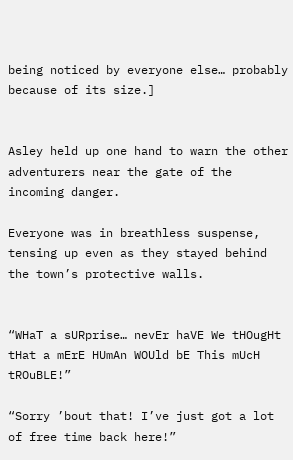being noticed by everyone else… probably because of its size.]


Asley held up one hand to warn the other adventurers near the gate of the incoming danger.

Everyone was in breathless suspense, tensing up even as they stayed behind the town’s protective walls.


“WHaT a sURprise… nevEr haVE We tHOugHt tHat a mErE HUmAn WOUld bE This mUcH tROuBLE!”

“Sorry ’bout that! I’ve just got a lot of free time back here!”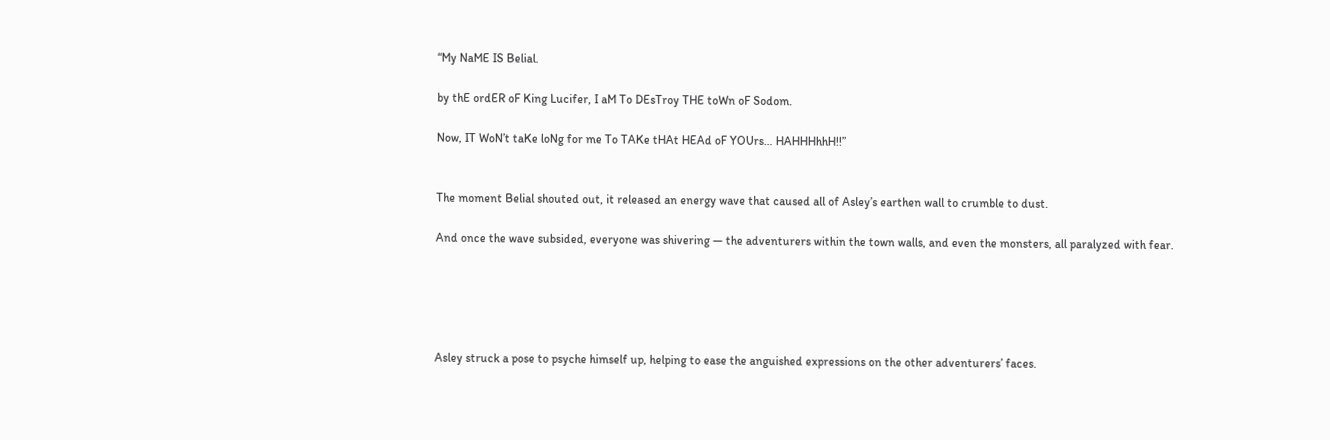“My NaME IS Belial.

by thE ordER oF King Lucifer, I aM To DEsTroy THE toWn oF Sodom.

Now, IT WoN’t taKe loNg for me To TAKe tHAt HEAd oF YOUrs… HAHHHhhH!!”


The moment Belial shouted out, it released an energy wave that caused all of Asley’s earthen wall to crumble to dust.

And once the wave subsided, everyone was shivering — the adventurers within the town walls, and even the monsters, all paralyzed with fear.





Asley struck a pose to psyche himself up, helping to ease the anguished expressions on the other adventurers’ faces.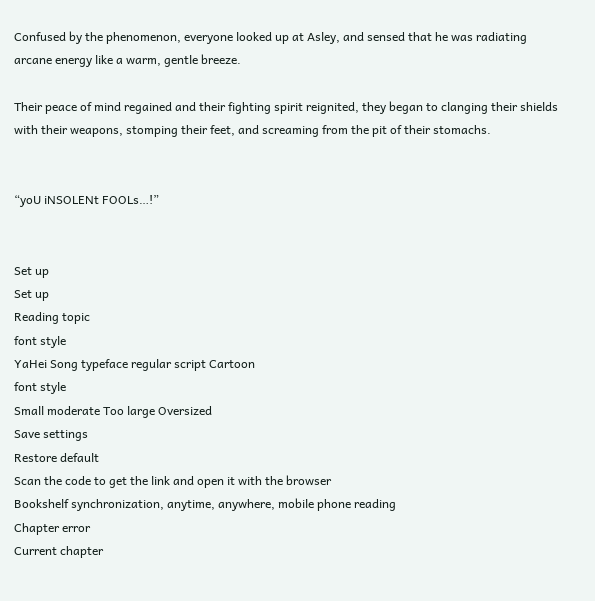Confused by the phenomenon, everyone looked up at Asley, and sensed that he was radiating arcane energy like a warm, gentle breeze.

Their peace of mind regained and their fighting spirit reignited, they began to clanging their shields with their weapons, stomping their feet, and screaming from the pit of their stomachs.


“yoU iNSOLENt FOOLs…!”


Set up
Set up
Reading topic
font style
YaHei Song typeface regular script Cartoon
font style
Small moderate Too large Oversized
Save settings
Restore default
Scan the code to get the link and open it with the browser
Bookshelf synchronization, anytime, anywhere, mobile phone reading
Chapter error
Current chapter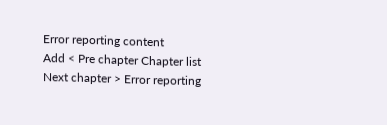Error reporting content
Add < Pre chapter Chapter list Next chapter > Error reporting